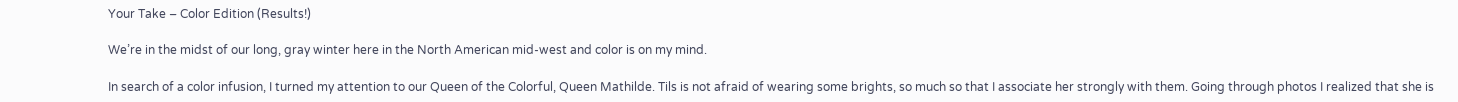Your Take – Color Edition (Results!)

We’re in the midst of our long, gray winter here in the North American mid-west and color is on my mind.

In search of a color infusion, I turned my attention to our Queen of the Colorful, Queen Mathilde. Tils is not afraid of wearing some brights, so much so that I associate her strongly with them. Going through photos I realized that she is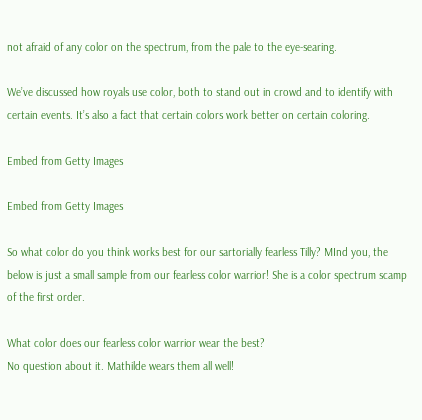not afraid of any color on the spectrum, from the pale to the eye-searing.

We’ve discussed how royals use color, both to stand out in crowd and to identify with certain events. It’s also a fact that certain colors work better on certain coloring.

Embed from Getty Images

Embed from Getty Images

So what color do you think works best for our sartorially fearless Tilly? MInd you, the below is just a small sample from our fearless color warrior! She is a color spectrum scamp of the first order.

What color does our fearless color warrior wear the best?
No question about it. Mathilde wears them all well!